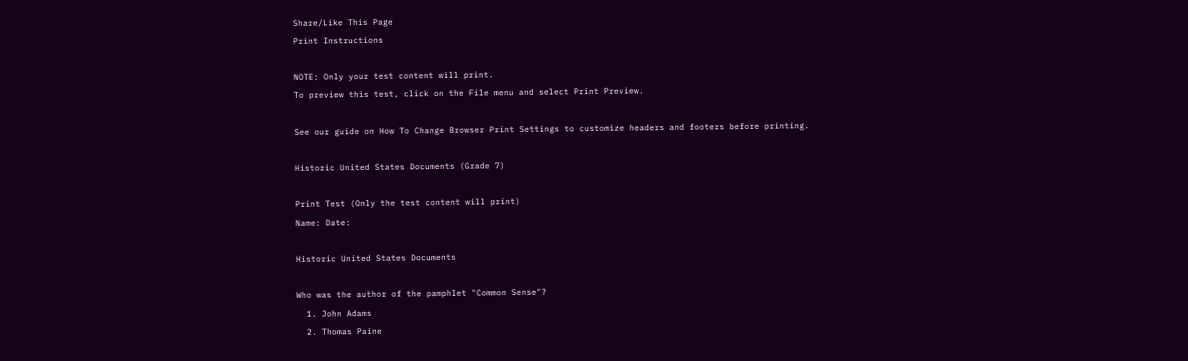Share/Like This Page
Print Instructions

NOTE: Only your test content will print.
To preview this test, click on the File menu and select Print Preview.

See our guide on How To Change Browser Print Settings to customize headers and footers before printing.

Historic United States Documents (Grade 7)

Print Test (Only the test content will print)
Name: Date:

Historic United States Documents

Who was the author of the pamphlet "Common Sense"?
  1. John Adams
  2. Thomas Paine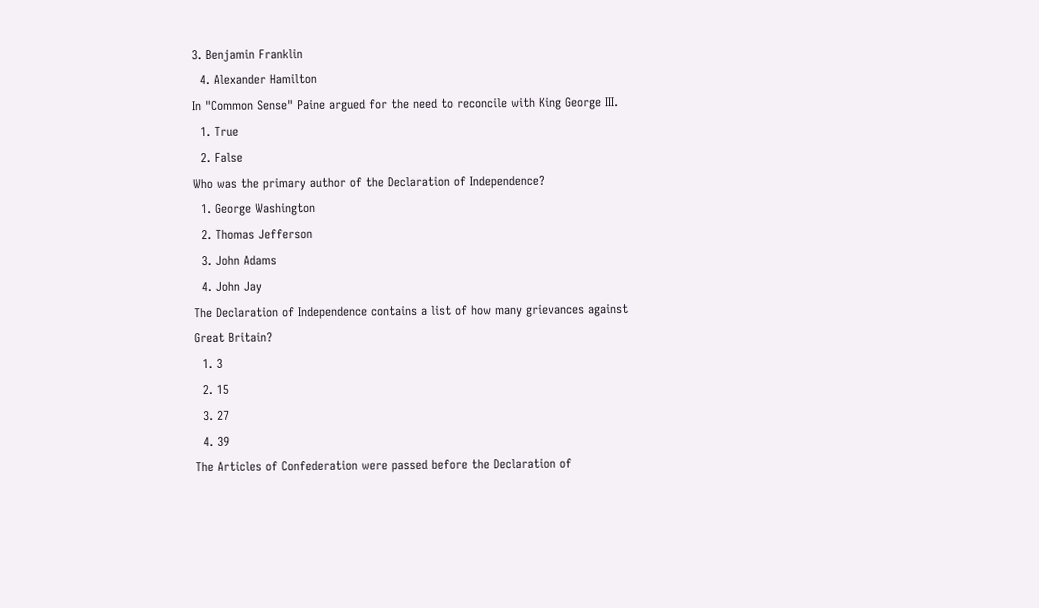3. Benjamin Franklin
  4. Alexander Hamilton
In "Common Sense" Paine argued for the need to reconcile with King George III.
  1. True
  2. False
Who was the primary author of the Declaration of Independence?
  1. George Washington
  2. Thomas Jefferson
  3. John Adams
  4. John Jay
The Declaration of Independence contains a list of how many grievances against Great Britain?
  1. 3
  2. 15
  3. 27
  4. 39
The Articles of Confederation were passed before the Declaration of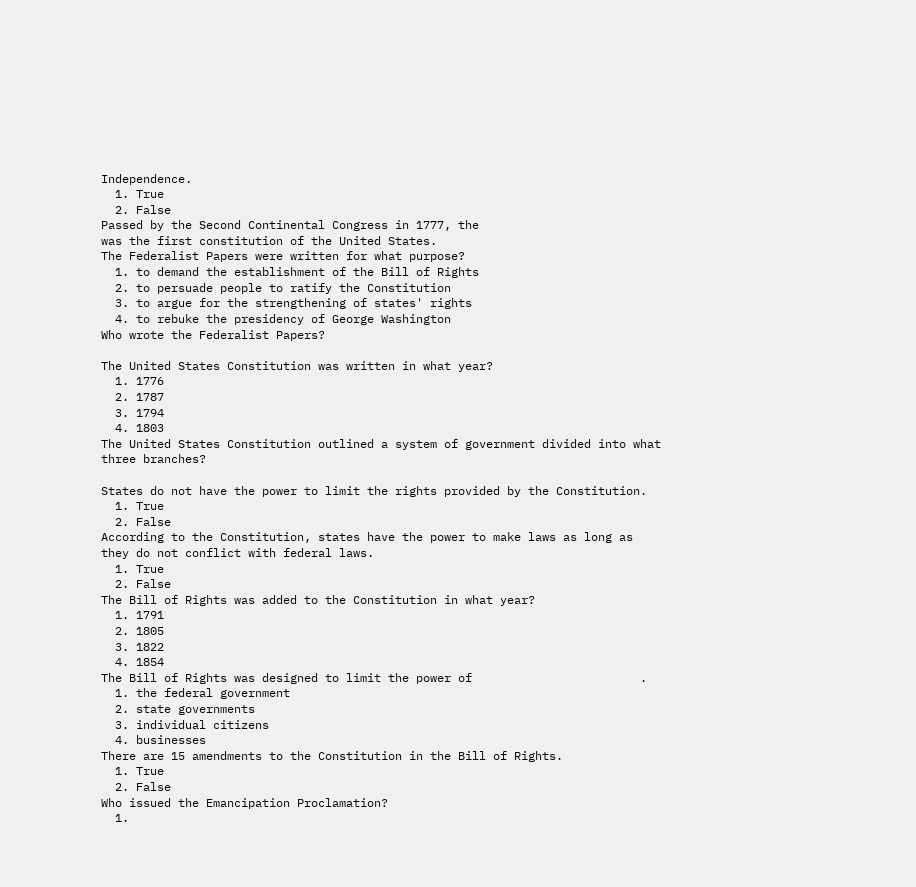Independence.
  1. True
  2. False
Passed by the Second Continental Congress in 1777, the                                                          was the first constitution of the United States.
The Federalist Papers were written for what purpose?
  1. to demand the establishment of the Bill of Rights
  2. to persuade people to ratify the Constitution
  3. to argue for the strengthening of states' rights
  4. to rebuke the presidency of George Washington
Who wrote the Federalist Papers?

The United States Constitution was written in what year?
  1. 1776
  2. 1787
  3. 1794
  4. 1803
The United States Constitution outlined a system of government divided into what three branches?

States do not have the power to limit the rights provided by the Constitution.
  1. True
  2. False
According to the Constitution, states have the power to make laws as long as they do not conflict with federal laws.
  1. True
  2. False
The Bill of Rights was added to the Constitution in what year?
  1. 1791
  2. 1805
  3. 1822
  4. 1854
The Bill of Rights was designed to limit the power of                        .
  1. the federal government
  2. state governments
  3. individual citizens
  4. businesses
There are 15 amendments to the Constitution in the Bill of Rights.
  1. True
  2. False
Who issued the Emancipation Proclamation?
  1.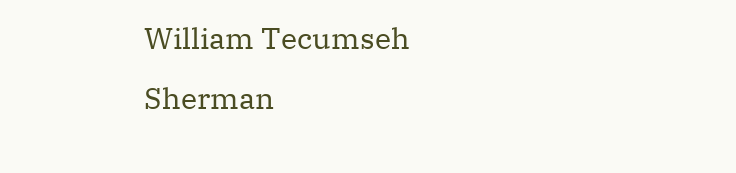William Tecumseh Sherman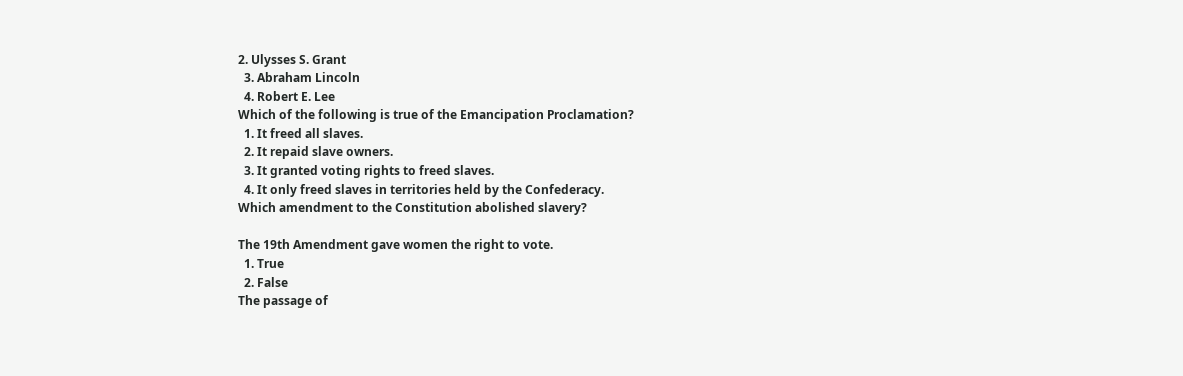2. Ulysses S. Grant
  3. Abraham Lincoln
  4. Robert E. Lee
Which of the following is true of the Emancipation Proclamation?
  1. It freed all slaves.
  2. It repaid slave owners.
  3. It granted voting rights to freed slaves.
  4. It only freed slaves in territories held by the Confederacy.
Which amendment to the Constitution abolished slavery?

The 19th Amendment gave women the right to vote.
  1. True
  2. False
The passage of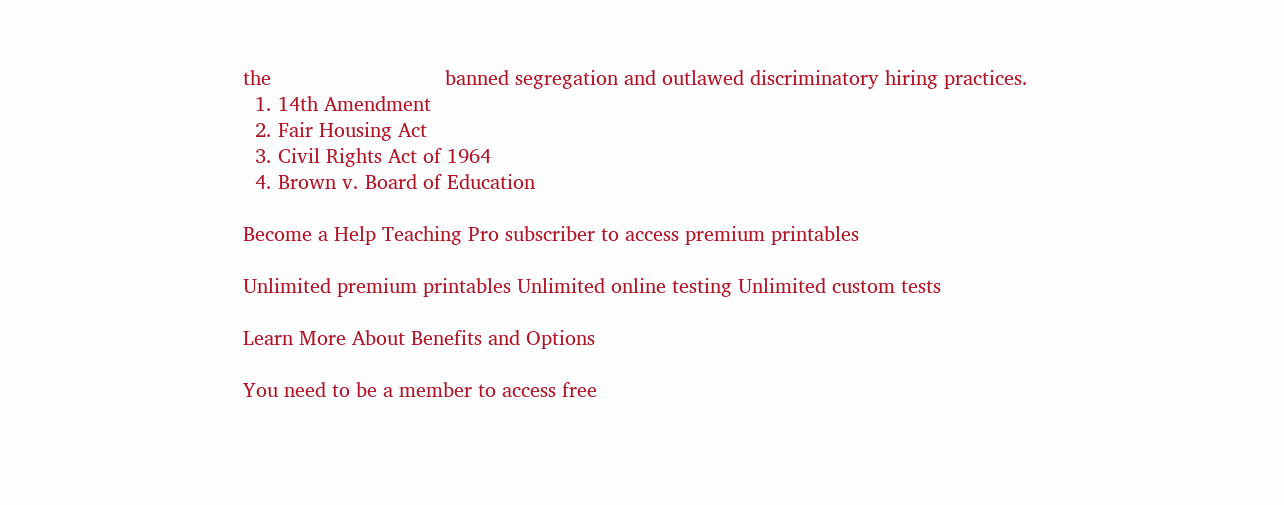the                             banned segregation and outlawed discriminatory hiring practices.
  1. 14th Amendment
  2. Fair Housing Act
  3. Civil Rights Act of 1964
  4. Brown v. Board of Education

Become a Help Teaching Pro subscriber to access premium printables

Unlimited premium printables Unlimited online testing Unlimited custom tests

Learn More About Benefits and Options

You need to be a member to access free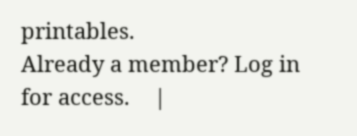printables.
Already a member? Log in for access.    |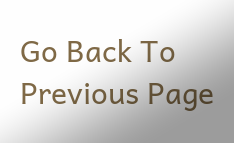Go Back To Previous Page